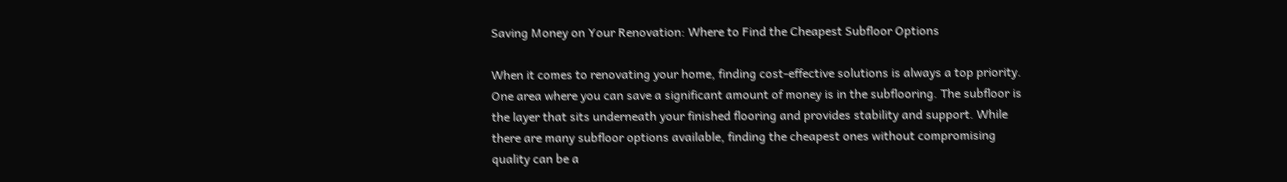Saving Money on Your Renovation: Where to Find the Cheapest Subfloor Options

When it comes to renovating your home, finding cost-effective solutions is always a top priority. One area where you can save a significant amount of money is in the subflooring. The subfloor is the layer that sits underneath your finished flooring and provides stability and support. While there are many subfloor options available, finding the cheapest ones without compromising quality can be a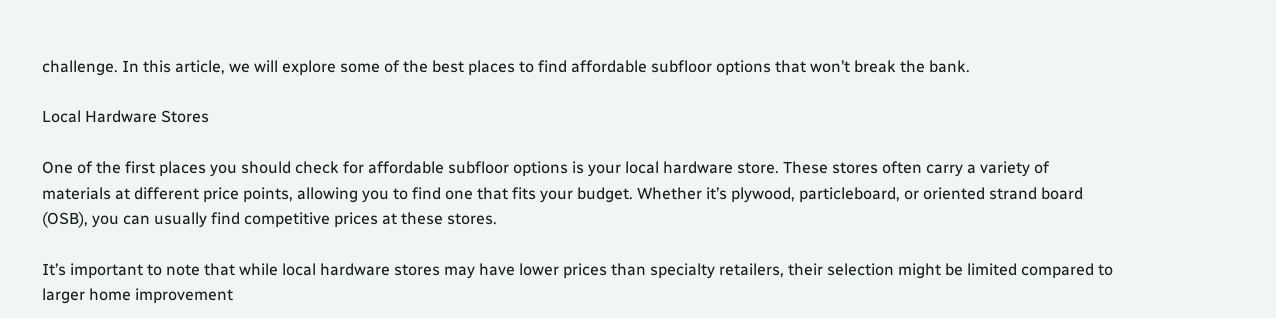challenge. In this article, we will explore some of the best places to find affordable subfloor options that won’t break the bank.

Local Hardware Stores

One of the first places you should check for affordable subfloor options is your local hardware store. These stores often carry a variety of materials at different price points, allowing you to find one that fits your budget. Whether it’s plywood, particleboard, or oriented strand board (OSB), you can usually find competitive prices at these stores.

It’s important to note that while local hardware stores may have lower prices than specialty retailers, their selection might be limited compared to larger home improvement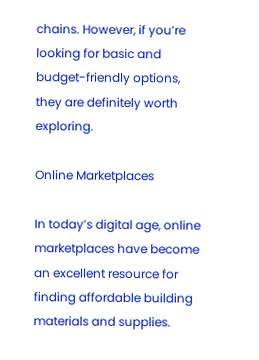chains. However, if you’re looking for basic and budget-friendly options, they are definitely worth exploring.

Online Marketplaces

In today’s digital age, online marketplaces have become an excellent resource for finding affordable building materials and supplies.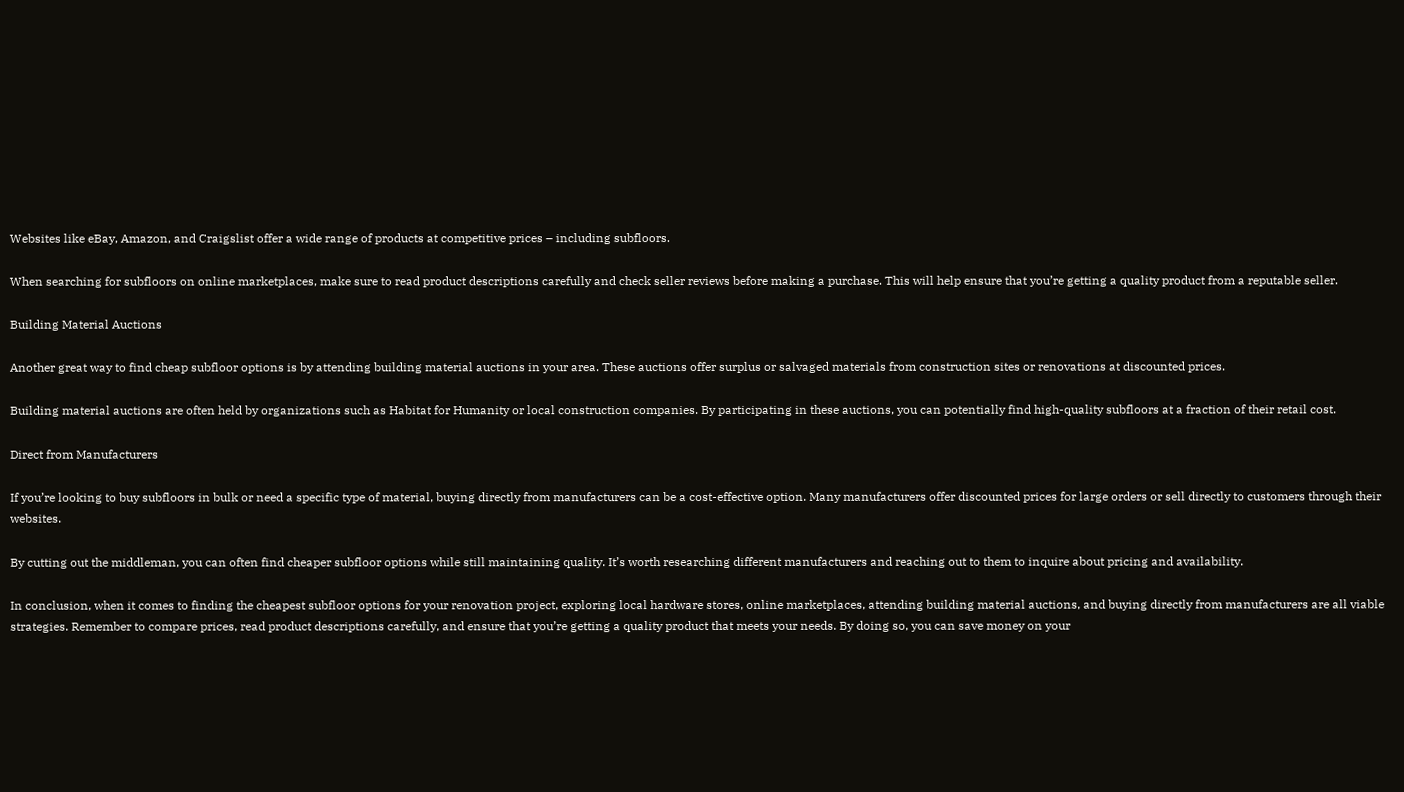Websites like eBay, Amazon, and Craigslist offer a wide range of products at competitive prices – including subfloors.

When searching for subfloors on online marketplaces, make sure to read product descriptions carefully and check seller reviews before making a purchase. This will help ensure that you’re getting a quality product from a reputable seller.

Building Material Auctions

Another great way to find cheap subfloor options is by attending building material auctions in your area. These auctions offer surplus or salvaged materials from construction sites or renovations at discounted prices.

Building material auctions are often held by organizations such as Habitat for Humanity or local construction companies. By participating in these auctions, you can potentially find high-quality subfloors at a fraction of their retail cost.

Direct from Manufacturers

If you’re looking to buy subfloors in bulk or need a specific type of material, buying directly from manufacturers can be a cost-effective option. Many manufacturers offer discounted prices for large orders or sell directly to customers through their websites.

By cutting out the middleman, you can often find cheaper subfloor options while still maintaining quality. It’s worth researching different manufacturers and reaching out to them to inquire about pricing and availability.

In conclusion, when it comes to finding the cheapest subfloor options for your renovation project, exploring local hardware stores, online marketplaces, attending building material auctions, and buying directly from manufacturers are all viable strategies. Remember to compare prices, read product descriptions carefully, and ensure that you’re getting a quality product that meets your needs. By doing so, you can save money on your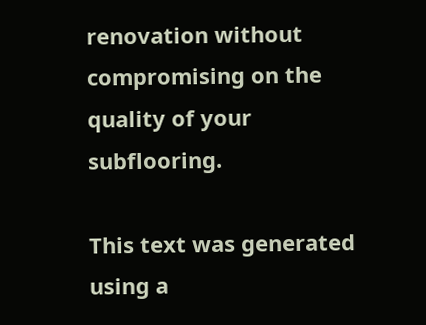renovation without compromising on the quality of your subflooring.

This text was generated using a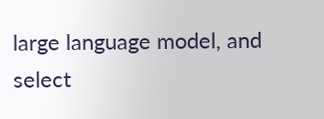large language model, and select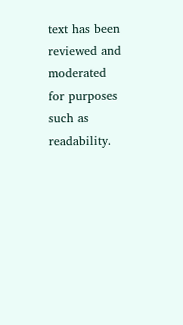text has been reviewed and moderated for purposes such as readability.